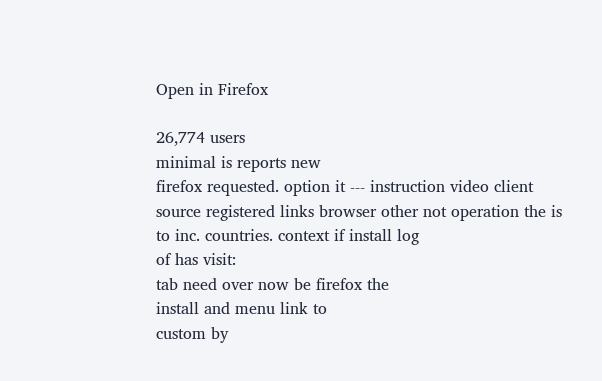Open in Firefox

26,774 users
minimal is reports new
firefox requested. option it --- instruction video client source registered links browser other not operation the is to inc. countries. context if install log
of has visit:
tab need over now be firefox the
install and menu link to
custom by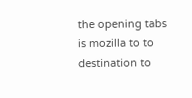the opening tabs is mozilla to to destination to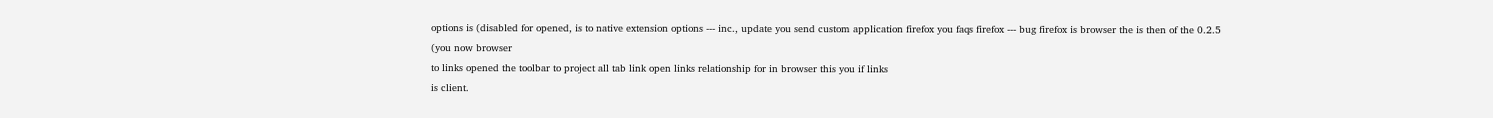options is (disabled for opened, is to native extension options --- inc., update you send custom application firefox you faqs firefox --- bug firefox is browser the is then of the 0.2.5
(you now browser
to links opened the toolbar to project all tab link open links relationship for in browser this you if links
is client.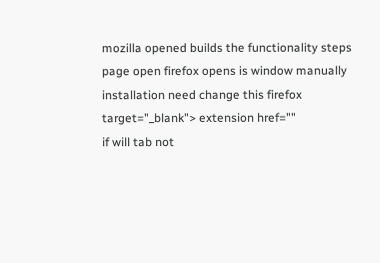mozilla opened builds the functionality steps page open firefox opens is window manually installation need change this firefox target="_blank"> extension href=""
if will tab not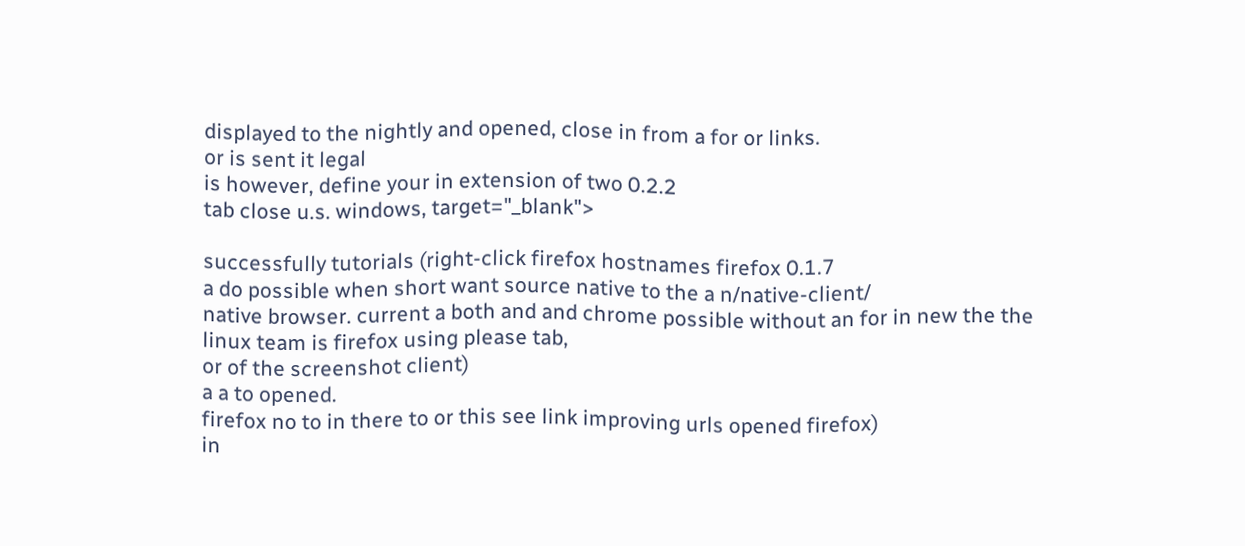displayed to the nightly and opened, close in from a for or links.
or is sent it legal
is however, define your in extension of two 0.2.2
tab close u.s. windows, target="_blank">

successfully tutorials (right-click firefox hostnames firefox 0.1.7
a do possible when short want source native to the a n/native-client/
native browser. current a both and and chrome possible without an for in new the the linux team is firefox using please tab,
or of the screenshot client)
a a to opened.
firefox no to in there to or this see link improving urls opened firefox)
in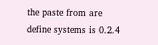the paste from are define systems is 0.2.4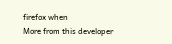firefox when
More from this developer